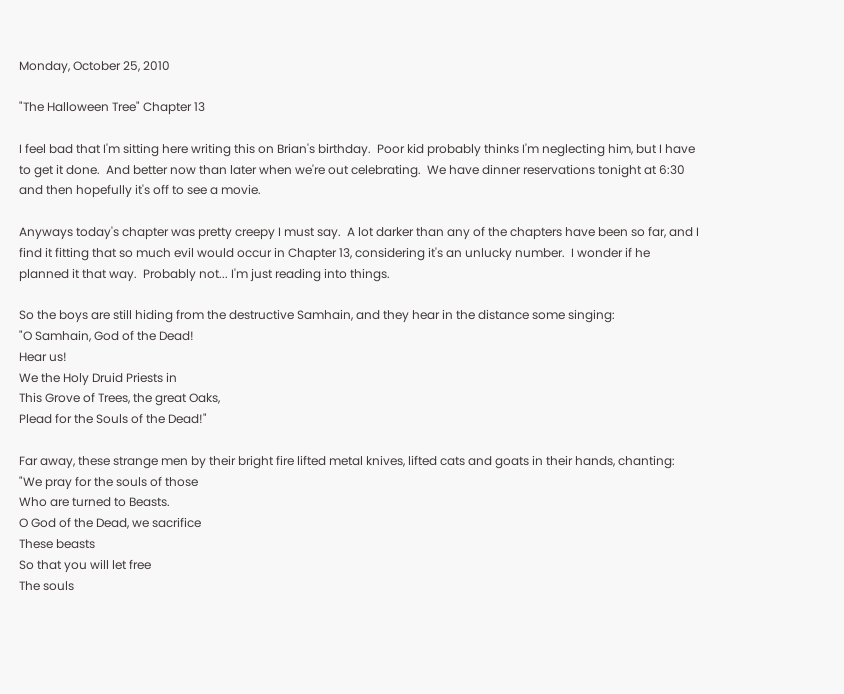Monday, October 25, 2010

"The Halloween Tree" Chapter 13

I feel bad that I'm sitting here writing this on Brian's birthday.  Poor kid probably thinks I'm neglecting him, but I have to get it done.  And better now than later when we're out celebrating.  We have dinner reservations tonight at 6:30 and then hopefully it's off to see a movie.

Anyways today's chapter was pretty creepy I must say.  A lot darker than any of the chapters have been so far, and I find it fitting that so much evil would occur in Chapter 13, considering it's an unlucky number.  I wonder if he planned it that way.  Probably not... I'm just reading into things.

So the boys are still hiding from the destructive Samhain, and they hear in the distance some singing:
"O Samhain, God of the Dead!
Hear us!
We the Holy Druid Priests in
This Grove of Trees, the great Oaks,
Plead for the Souls of the Dead!"

Far away, these strange men by their bright fire lifted metal knives, lifted cats and goats in their hands, chanting:
"We pray for the souls of those
Who are turned to Beasts.
O God of the Dead, we sacrifice
These beasts
So that you will let free
The souls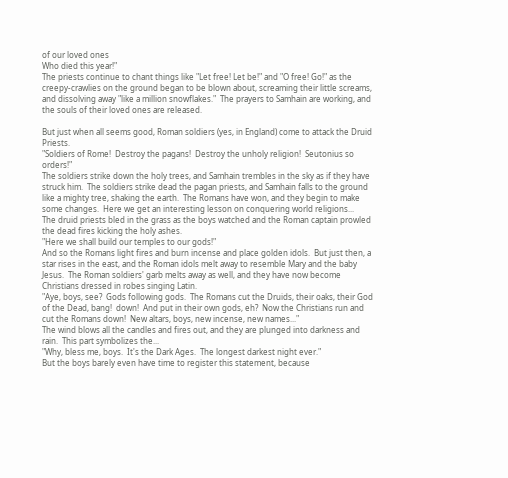of our loved ones
Who died this year!"
The priests continue to chant things like "Let free! Let be!" and "O free! Go!" as the creepy-crawlies on the ground began to be blown about, screaming their little screams, and dissolving away "like a million snowflakes."  The prayers to Samhain are working, and the souls of their loved ones are released.

But just when all seems good, Roman soldiers (yes, in England) come to attack the Druid Priests.
"Soldiers of Rome!  Destroy the pagans!  Destroy the unholy religion!  Seutonius so orders!"
The soldiers strike down the holy trees, and Samhain trembles in the sky as if they have struck him.  The soldiers strike dead the pagan priests, and Samhain falls to the ground like a mighty tree, shaking the earth.  The Romans have won, and they begin to make some changes.  Here we get an interesting lesson on conquering world religions...
The druid priests bled in the grass as the boys watched and the Roman captain prowled the dead fires kicking the holy ashes.
"Here we shall build our temples to our gods!"
And so the Romans light fires and burn incense and place golden idols.  But just then, a star rises in the east, and the Roman idols melt away to resemble Mary and the baby Jesus.  The Roman soldiers' garb melts away as well, and they have now become Christians dressed in robes singing Latin.
"Aye, boys, see?  Gods following gods.  The Romans cut the Druids, their oaks, their God of the Dead, bang!  down!  And put in their own gods, eh?  Now the Christians run and cut the Romans down!  New altars, boys, new incense, new names..."
The wind blows all the candles and fires out, and they are plunged into darkness and rain.  This part symbolizes the...
"Why, bless me, boys.  It's the Dark Ages.  The longest darkest night ever."
But the boys barely even have time to register this statement, because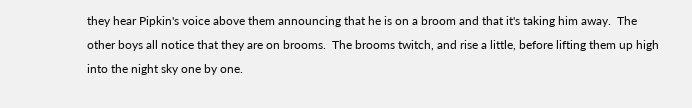they hear Pipkin's voice above them announcing that he is on a broom and that it's taking him away.  The other boys all notice that they are on brooms.  The brooms twitch, and rise a little, before lifting them up high into the night sky one by one.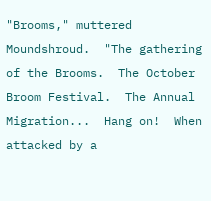"Brooms," muttered Moundshroud.  "The gathering of the Brooms.  The October Broom Festival.  The Annual Migration...  Hang on!  When attacked by a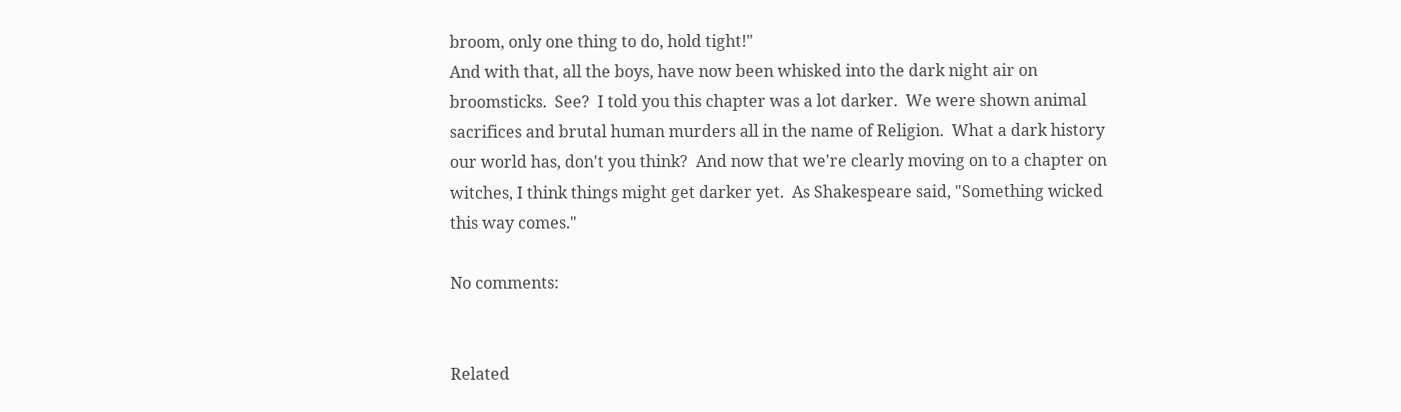broom, only one thing to do, hold tight!"
And with that, all the boys, have now been whisked into the dark night air on broomsticks.  See?  I told you this chapter was a lot darker.  We were shown animal sacrifices and brutal human murders all in the name of Religion.  What a dark history our world has, don't you think?  And now that we're clearly moving on to a chapter on witches, I think things might get darker yet.  As Shakespeare said, "Something wicked this way comes."

No comments:


Related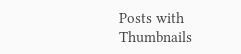Posts with Thumbnails